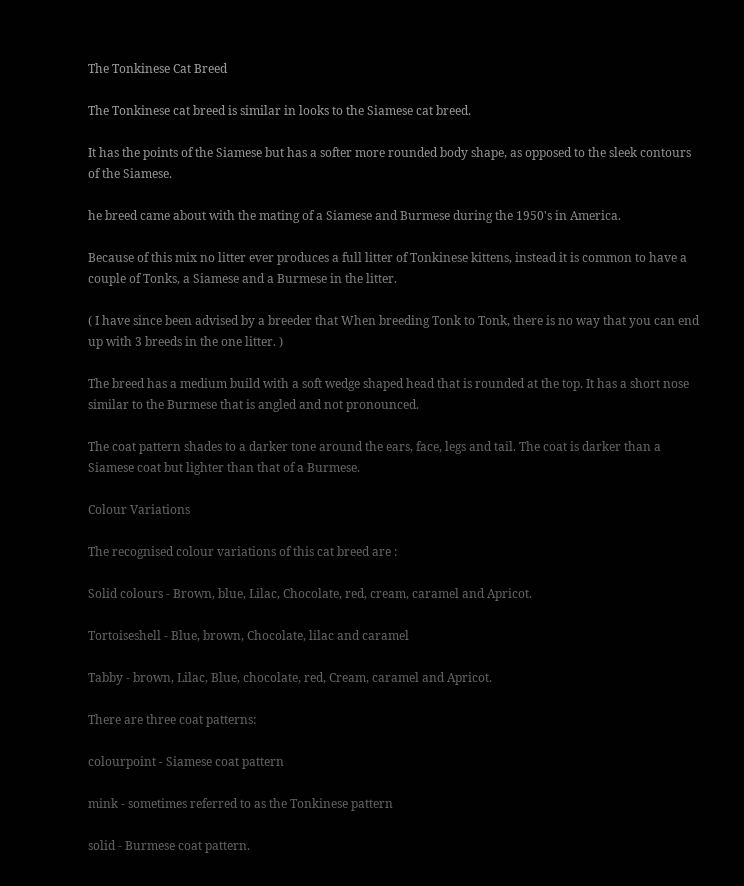The Tonkinese Cat Breed

The Tonkinese cat breed is similar in looks to the Siamese cat breed.

It has the points of the Siamese but has a softer more rounded body shape, as opposed to the sleek contours of the Siamese.

he breed came about with the mating of a Siamese and Burmese during the 1950's in America.

Because of this mix no litter ever produces a full litter of Tonkinese kittens, instead it is common to have a couple of Tonks, a Siamese and a Burmese in the litter.

( I have since been advised by a breeder that When breeding Tonk to Tonk, there is no way that you can end up with 3 breeds in the one litter. )

The breed has a medium build with a soft wedge shaped head that is rounded at the top. It has a short nose similar to the Burmese that is angled and not pronounced.

The coat pattern shades to a darker tone around the ears, face, legs and tail. The coat is darker than a Siamese coat but lighter than that of a Burmese.

Colour Variations

The recognised colour variations of this cat breed are :

Solid colours - Brown, blue, Lilac, Chocolate, red, cream, caramel and Apricot.

Tortoiseshell - Blue, brown, Chocolate, lilac and caramel

Tabby - brown, Lilac, Blue, chocolate, red, Cream, caramel and Apricot.

There are three coat patterns:

colourpoint - Siamese coat pattern

mink - sometimes referred to as the Tonkinese pattern

solid - Burmese coat pattern.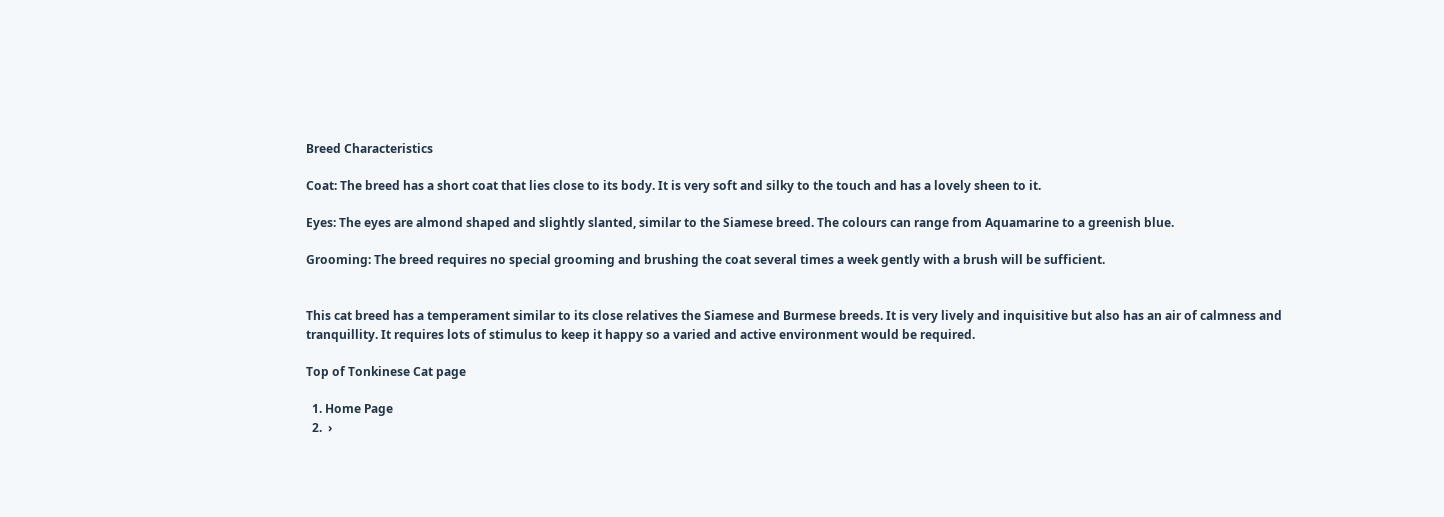Breed Characteristics

Coat: The breed has a short coat that lies close to its body. It is very soft and silky to the touch and has a lovely sheen to it.

Eyes: The eyes are almond shaped and slightly slanted, similar to the Siamese breed. The colours can range from Aquamarine to a greenish blue.

Grooming: The breed requires no special grooming and brushing the coat several times a week gently with a brush will be sufficient.


This cat breed has a temperament similar to its close relatives the Siamese and Burmese breeds. It is very lively and inquisitive but also has an air of calmness and tranquillity. It requires lots of stimulus to keep it happy so a varied and active environment would be required.

Top of Tonkinese Cat page

  1. Home Page
  2.  ›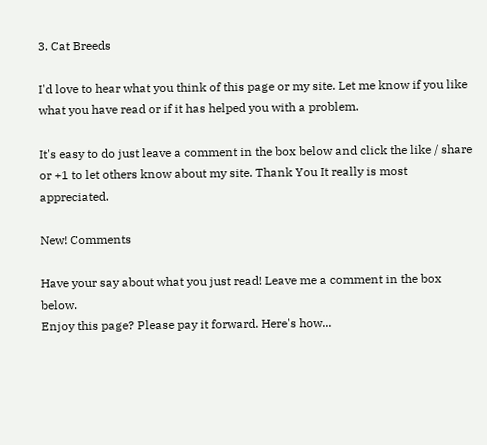3. Cat Breeds

I'd love to hear what you think of this page or my site. Let me know if you like what you have read or if it has helped you with a problem.

It's easy to do just leave a comment in the box below and click the like / share or +1 to let others know about my site. Thank You It really is most appreciated.

New! Comments

Have your say about what you just read! Leave me a comment in the box below.
Enjoy this page? Please pay it forward. Here's how...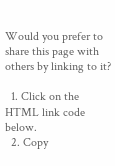Would you prefer to share this page with others by linking to it?

  1. Click on the HTML link code below.
  2. Copy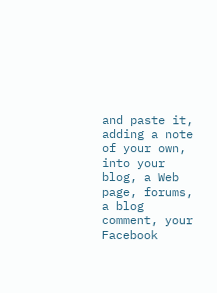and paste it, adding a note of your own, into your blog, a Web page, forums, a blog comment, your Facebook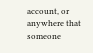account, or anywhere that someone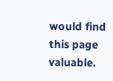would find this page valuable.